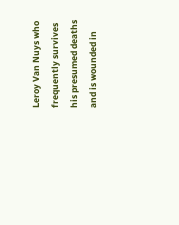Leroy Van Nuys who frequently survives his presumed deaths and is wounded in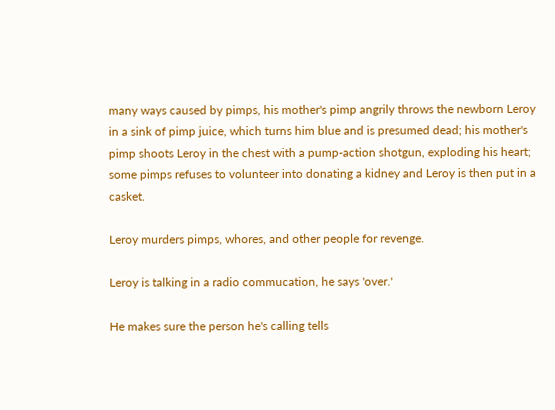many ways caused by pimps, his mother's pimp angrily throws the newborn Leroy in a sink of pimp juice, which turns him blue and is presumed dead; his mother's pimp shoots Leroy in the chest with a pump-action shotgun, exploding his heart; some pimps refuses to volunteer into donating a kidney and Leroy is then put in a casket.

Leroy murders pimps, whores, and other people for revenge.

Leroy is talking in a radio commucation, he says 'over.'

He makes sure the person he's calling tells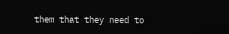them that they need to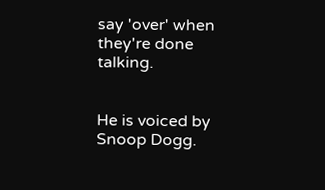say 'over' when they're done talking.


He is voiced by Snoop Dogg.